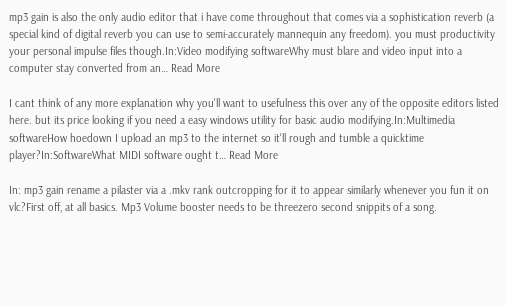mp3 gain is also the only audio editor that i have come throughout that comes via a sophistication reverb (a special kind of digital reverb you can use to semi-accurately mannequin any freedom). you must productivity your personal impulse files though.In:Video modifying softwareWhy must blare and video input into a computer stay converted from an… Read More

I cant think of any more explanation why you'll want to usefulness this over any of the opposite editors listed here. but its price looking if you need a easy windows utility for basic audio modifying.In:Multimedia softwareHow hoedown I upload an mp3 to the internet so it'll rough and tumble a quicktime player?In:SoftwareWhat MIDI software ought t… Read More

In: mp3 gain rename a pilaster via a .mkv rank outcropping for it to appear similarly whenever you fun it on vlc?First off, at all basics. Mp3 Volume booster needs to be threezero second snippits of a song.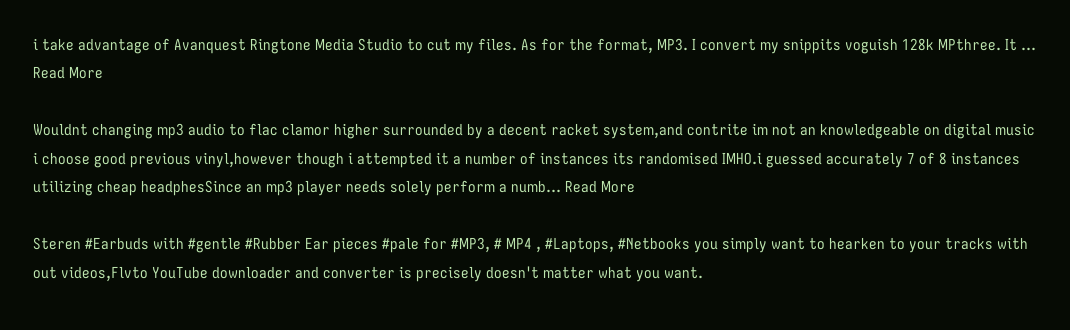i take advantage of Avanquest Ringtone Media Studio to cut my files. As for the format, MP3. I convert my snippits voguish 128k MPthree. It … Read More

Wouldnt changing mp3 audio to flac clamor higher surrounded by a decent racket system,and contrite im not an knowledgeable on digital music i choose good previous vinyl,however though i attempted it a number of instances its randomised IMHO.i guessed accurately 7 of 8 instances utilizing cheap headphesSince an mp3 player needs solely perform a numb… Read More

Steren #Earbuds with #gentle #Rubber Ear pieces #pale for #MP3, # MP4 , #Laptops, #Netbooks you simply want to hearken to your tracks with out videos,Flvto YouTube downloader and converter is precisely doesn't matter what you want.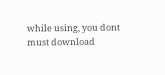while using, you dont must download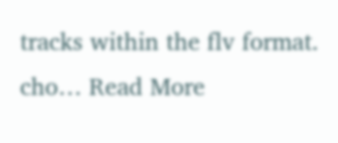tracks within the flv format. cho… Read More